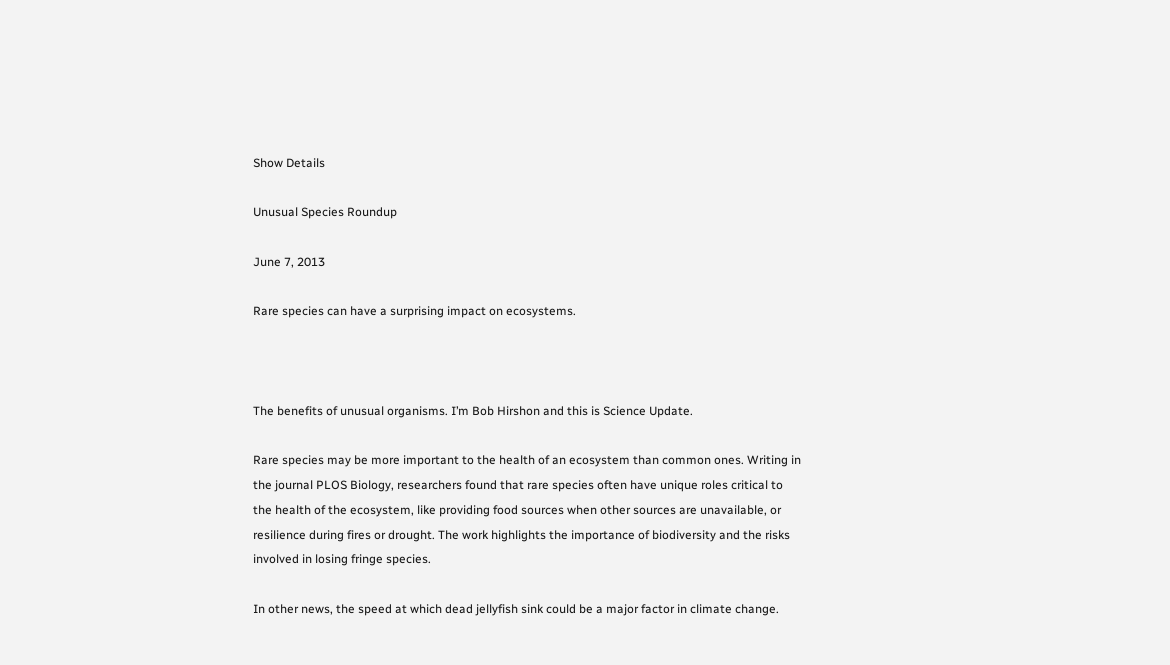Show Details

Unusual Species Roundup

June 7, 2013

Rare species can have a surprising impact on ecosystems.



The benefits of unusual organisms. I’m Bob Hirshon and this is Science Update.

Rare species may be more important to the health of an ecosystem than common ones. Writing in the journal PLOS Biology, researchers found that rare species often have unique roles critical to the health of the ecosystem, like providing food sources when other sources are unavailable, or resilience during fires or drought. The work highlights the importance of biodiversity and the risks involved in losing fringe species.

In other news, the speed at which dead jellyfish sink could be a major factor in climate change.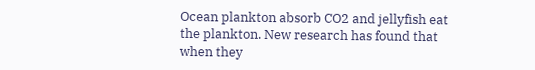Ocean plankton absorb CO2 and jellyfish eat the plankton. New research has found that when they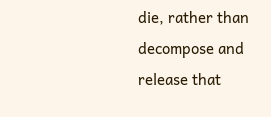die, rather than decompose and release that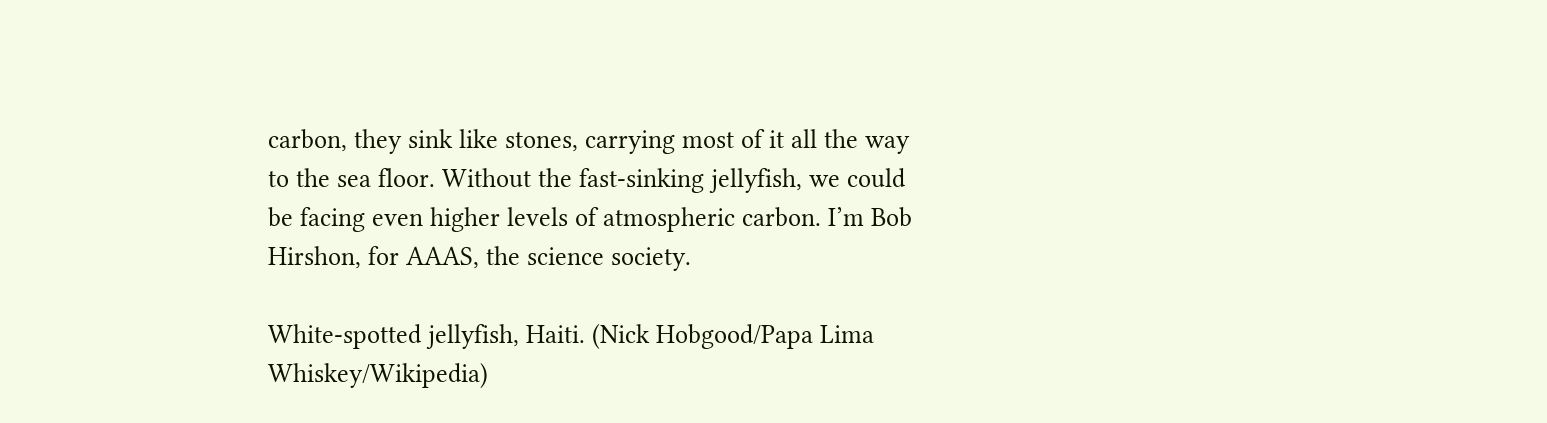carbon, they sink like stones, carrying most of it all the way to the sea floor. Without the fast-sinking jellyfish, we could be facing even higher levels of atmospheric carbon. I’m Bob Hirshon, for AAAS, the science society.

White-spotted jellyfish, Haiti. (Nick Hobgood/Papa Lima Whiskey/Wikipedia)